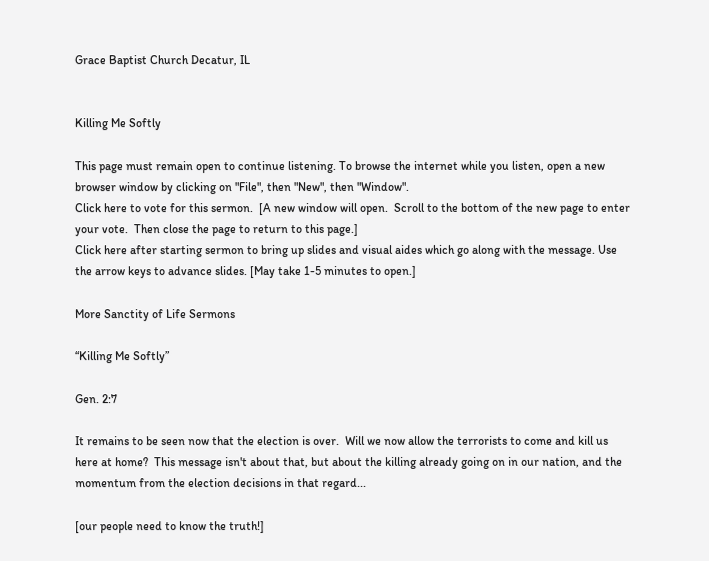Grace Baptist Church Decatur, IL


Killing Me Softly

This page must remain open to continue listening. To browse the internet while you listen, open a new browser window by clicking on "File", then "New", then "Window".
Click here to vote for this sermon.  [A new window will open.  Scroll to the bottom of the new page to enter your vote.  Then close the page to return to this page.]
Click here after starting sermon to bring up slides and visual aides which go along with the message. Use the arrow keys to advance slides. [May take 1-5 minutes to open.]

More Sanctity of Life Sermons

“Killing Me Softly”

Gen. 2:7

It remains to be seen now that the election is over.  Will we now allow the terrorists to come and kill us here at home?  This message isn't about that, but about the killing already going on in our nation, and the momentum from the election decisions in that regard...

[our people need to know the truth!]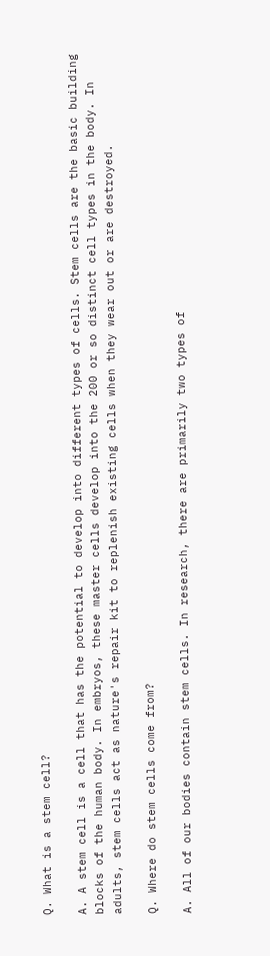Q. What is a stem cell?

A. A stem cell is a cell that has the potential to develop into different types of cells. Stem cells are the basic building blocks of the human body. In embryos, these master cells develop into the 200 or so distinct cell types in the body. In adults, stem cells act as nature's repair kit to replenish existing cells when they wear out or are destroyed.

Q. Where do stem cells come from?

A. All of our bodies contain stem cells. In research, there are primarily two types of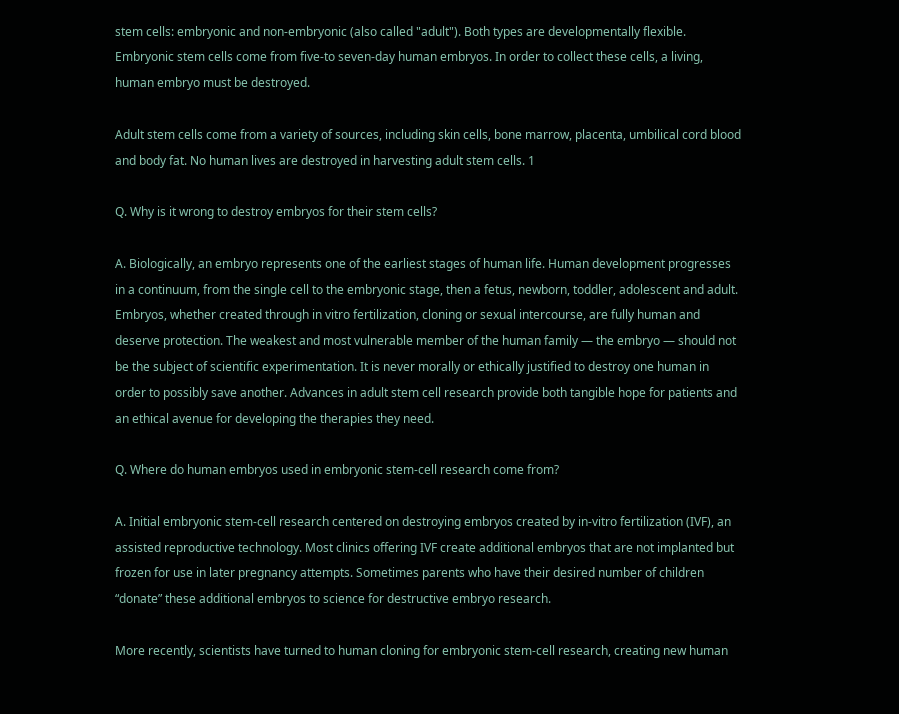stem cells: embryonic and non-embryonic (also called "adult"). Both types are developmentally flexible. Embryonic stem cells come from five-to seven-day human embryos. In order to collect these cells, a living, human embryo must be destroyed.

Adult stem cells come from a variety of sources, including skin cells, bone marrow, placenta, umbilical cord blood and body fat. No human lives are destroyed in harvesting adult stem cells. 1

Q. Why is it wrong to destroy embryos for their stem cells?

A. Biologically, an embryo represents one of the earliest stages of human life. Human development progresses in a continuum, from the single cell to the embryonic stage, then a fetus, newborn, toddler, adolescent and adult. Embryos, whether created through in vitro fertilization, cloning or sexual intercourse, are fully human and deserve protection. The weakest and most vulnerable member of the human family — the embryo — should not be the subject of scientific experimentation. It is never morally or ethically justified to destroy one human in order to possibly save another. Advances in adult stem cell research provide both tangible hope for patients and an ethical avenue for developing the therapies they need.

Q. Where do human embryos used in embryonic stem-cell research come from?

A. Initial embryonic stem-cell research centered on destroying embryos created by in-vitro fertilization (IVF), an assisted reproductive technology. Most clinics offering IVF create additional embryos that are not implanted but frozen for use in later pregnancy attempts. Sometimes parents who have their desired number of children “donate” these additional embryos to science for destructive embryo research.

More recently, scientists have turned to human cloning for embryonic stem-cell research, creating new human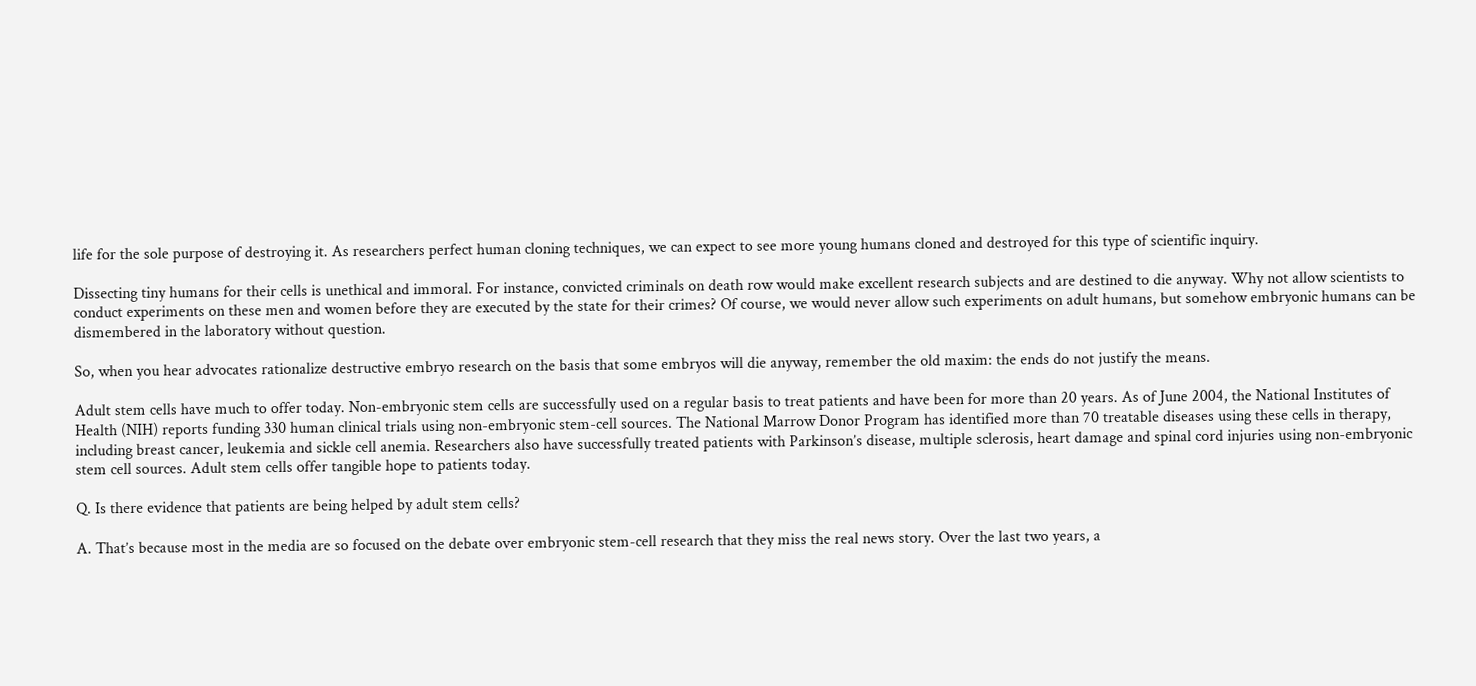life for the sole purpose of destroying it. As researchers perfect human cloning techniques, we can expect to see more young humans cloned and destroyed for this type of scientific inquiry.

Dissecting tiny humans for their cells is unethical and immoral. For instance, convicted criminals on death row would make excellent research subjects and are destined to die anyway. Why not allow scientists to conduct experiments on these men and women before they are executed by the state for their crimes? Of course, we would never allow such experiments on adult humans, but somehow embryonic humans can be dismembered in the laboratory without question.

So, when you hear advocates rationalize destructive embryo research on the basis that some embryos will die anyway, remember the old maxim: the ends do not justify the means.

Adult stem cells have much to offer today. Non-embryonic stem cells are successfully used on a regular basis to treat patients and have been for more than 20 years. As of June 2004, the National Institutes of Health (NIH) reports funding 330 human clinical trials using non-embryonic stem-cell sources. The National Marrow Donor Program has identified more than 70 treatable diseases using these cells in therapy, including breast cancer, leukemia and sickle cell anemia. Researchers also have successfully treated patients with Parkinson’s disease, multiple sclerosis, heart damage and spinal cord injuries using non-embryonic stem cell sources. Adult stem cells offer tangible hope to patients today.

Q. Is there evidence that patients are being helped by adult stem cells?

A. That’s because most in the media are so focused on the debate over embryonic stem-cell research that they miss the real news story. Over the last two years, a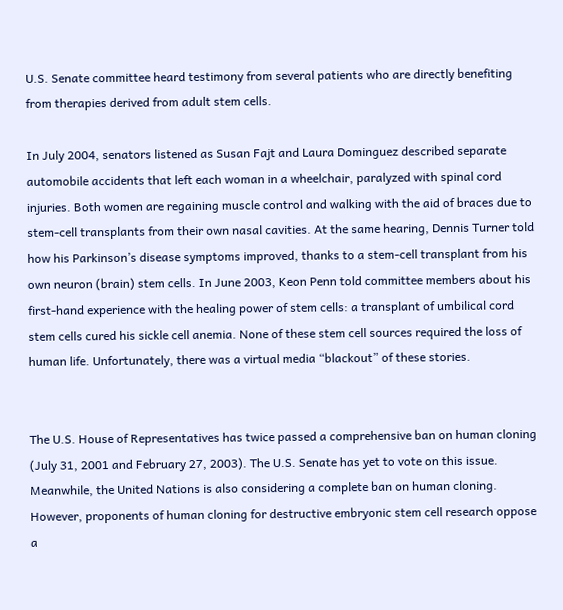U.S. Senate committee heard testimony from several patients who are directly benefiting from therapies derived from adult stem cells.

In July 2004, senators listened as Susan Fajt and Laura Dominguez described separate automobile accidents that left each woman in a wheelchair, paralyzed with spinal cord injuries. Both women are regaining muscle control and walking with the aid of braces due to stem-cell transplants from their own nasal cavities. At the same hearing, Dennis Turner told how his Parkinson’s disease symptoms improved, thanks to a stem-cell transplant from his own neuron (brain) stem cells. In June 2003, Keon Penn told committee members about his first-hand experience with the healing power of stem cells: a transplant of umbilical cord stem cells cured his sickle cell anemia. None of these stem cell sources required the loss of human life. Unfortunately, there was a virtual media “blackout” of these stories.


The U.S. House of Representatives has twice passed a comprehensive ban on human cloning (July 31, 2001 and February 27, 2003). The U.S. Senate has yet to vote on this issue. Meanwhile, the United Nations is also considering a complete ban on human cloning. However, proponents of human cloning for destructive embryonic stem cell research oppose a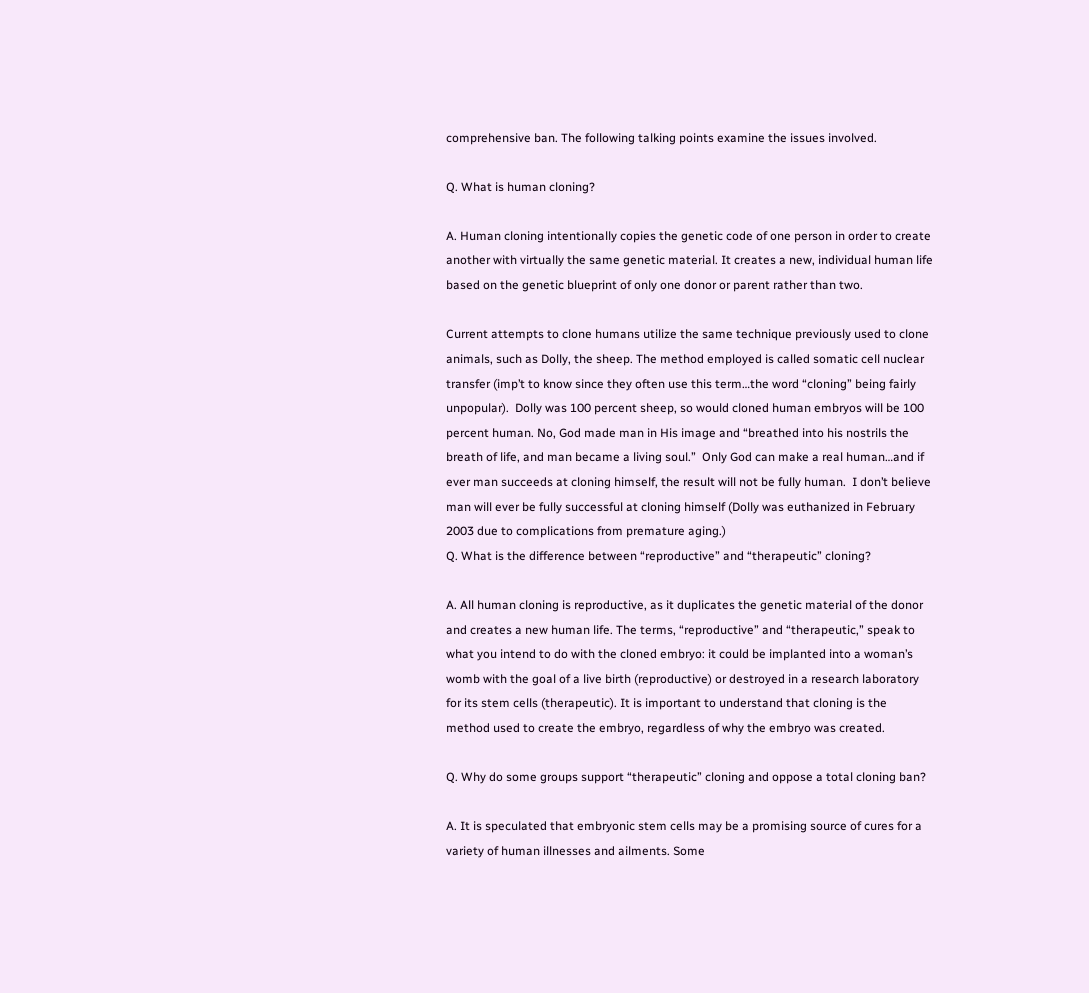comprehensive ban. The following talking points examine the issues involved.

Q. What is human cloning?

A. Human cloning intentionally copies the genetic code of one person in order to create another with virtually the same genetic material. It creates a new, individual human life based on the genetic blueprint of only one donor or parent rather than two.

Current attempts to clone humans utilize the same technique previously used to clone animals, such as Dolly, the sheep. The method employed is called somatic cell nuclear transfer (imp’t to know since they often use this term…the word “cloning” being fairly unpopular).  Dolly was 100 percent sheep, so would cloned human embryos will be 100 percent human. No, God made man in His image and “breathed into his nostrils the breath of life, and man became a living soul.”  Only God can make a real human…and if ever man succeeds at cloning himself, the result will not be fully human.  I don’t believe man will ever be fully successful at cloning himself (Dolly was euthanized in February 2003 due to complications from premature aging.)
Q. What is the difference between “reproductive” and “therapeutic” cloning?

A. All human cloning is reproductive, as it duplicates the genetic material of the donor and creates a new human life. The terms, “reproductive” and “therapeutic,” speak to what you intend to do with the cloned embryo: it could be implanted into a woman’s womb with the goal of a live birth (reproductive) or destroyed in a research laboratory for its stem cells (therapeutic). It is important to understand that cloning is the method used to create the embryo, regardless of why the embryo was created.

Q. Why do some groups support “therapeutic” cloning and oppose a total cloning ban?

A. It is speculated that embryonic stem cells may be a promising source of cures for a variety of human illnesses and ailments. Some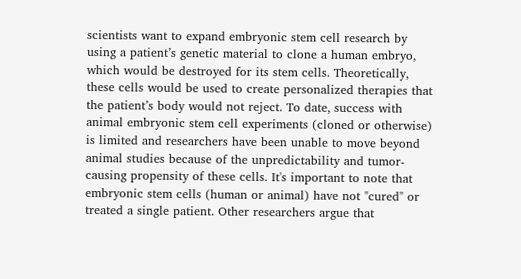scientists want to expand embryonic stem cell research by using a patient’s genetic material to clone a human embryo, which would be destroyed for its stem cells. Theoretically, these cells would be used to create personalized therapies that the patient’s body would not reject. To date, success with animal embryonic stem cell experiments (cloned or otherwise) is limited and researchers have been unable to move beyond animal studies because of the unpredictability and tumor-causing propensity of these cells. It's important to note that embryonic stem cells (human or animal) have not "cured" or treated a single patient. Other researchers argue that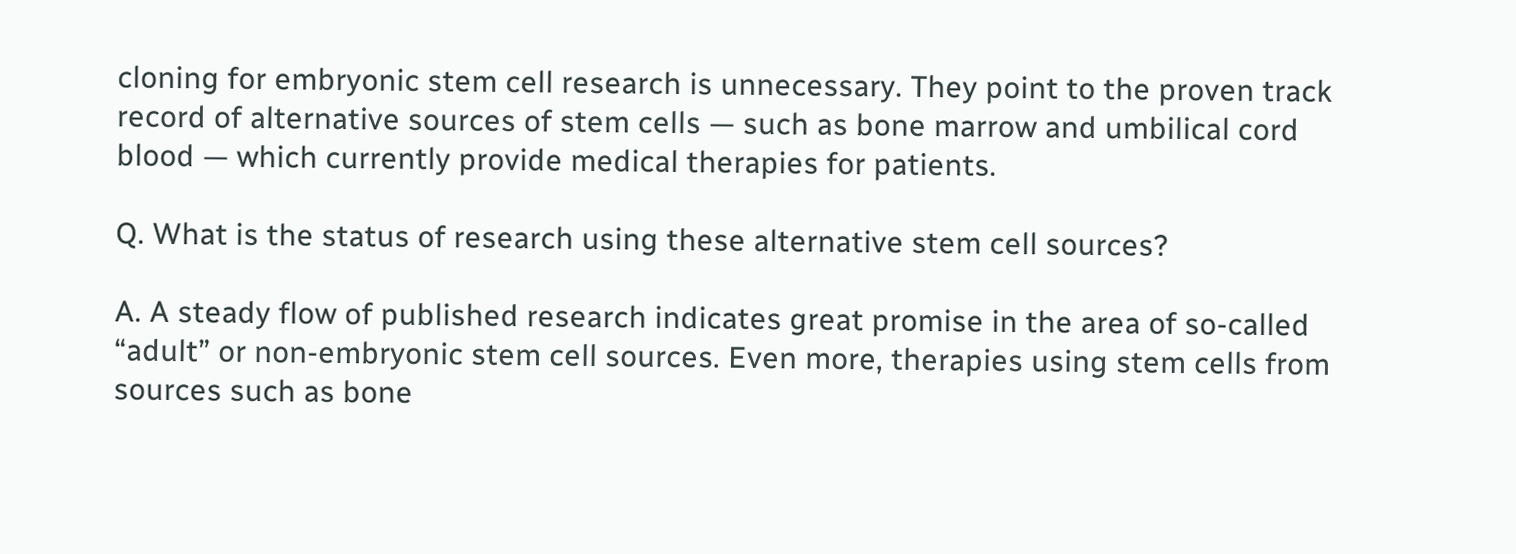cloning for embryonic stem cell research is unnecessary. They point to the proven track record of alternative sources of stem cells — such as bone marrow and umbilical cord blood — which currently provide medical therapies for patients.

Q. What is the status of research using these alternative stem cell sources?

A. A steady flow of published research indicates great promise in the area of so-called “adult” or non-embryonic stem cell sources. Even more, therapies using stem cells from sources such as bone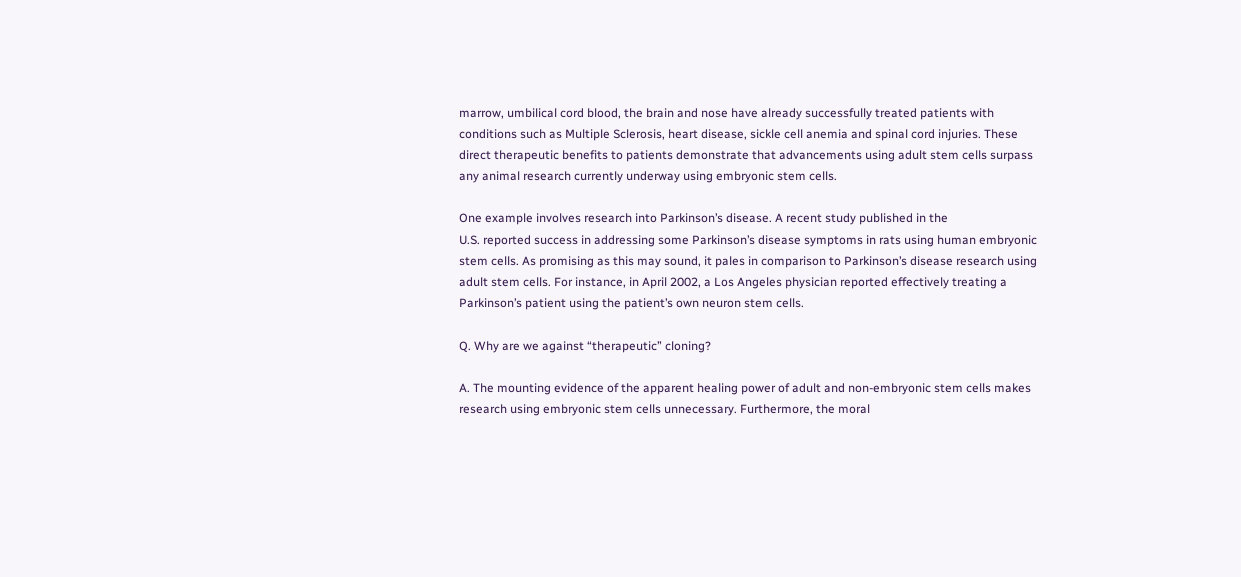marrow, umbilical cord blood, the brain and nose have already successfully treated patients with conditions such as Multiple Sclerosis, heart disease, sickle cell anemia and spinal cord injuries. These direct therapeutic benefits to patients demonstrate that advancements using adult stem cells surpass any animal research currently underway using embryonic stem cells.

One example involves research into Parkinson’s disease. A recent study published in the
U.S. reported success in addressing some Parkinson’s disease symptoms in rats using human embryonic stem cells. As promising as this may sound, it pales in comparison to Parkinson’s disease research using adult stem cells. For instance, in April 2002, a Los Angeles physician reported effectively treating a Parkinson’s patient using the patient’s own neuron stem cells.

Q. Why are we against “therapeutic” cloning?

A. The mounting evidence of the apparent healing power of adult and non-embryonic stem cells makes research using embryonic stem cells unnecessary. Furthermore, the moral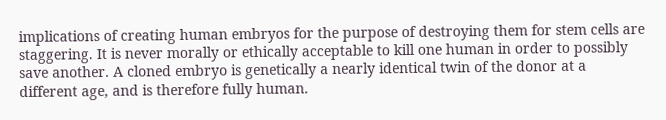implications of creating human embryos for the purpose of destroying them for stem cells are staggering. It is never morally or ethically acceptable to kill one human in order to possibly save another. A cloned embryo is genetically a nearly identical twin of the donor at a different age, and is therefore fully human.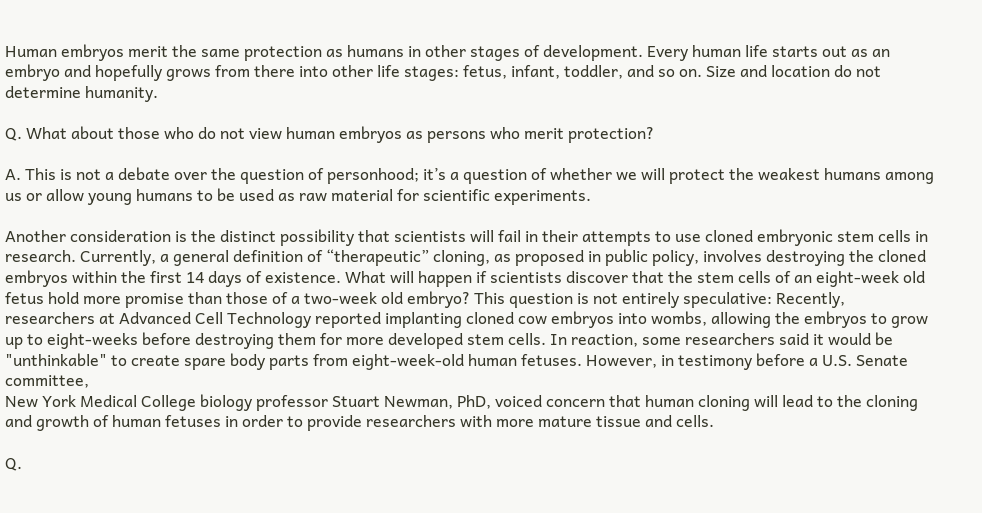Human embryos merit the same protection as humans in other stages of development. Every human life starts out as an embryo and hopefully grows from there into other life stages: fetus, infant, toddler, and so on. Size and location do not determine humanity.

Q. What about those who do not view human embryos as persons who merit protection?

A. This is not a debate over the question of personhood; it’s a question of whether we will protect the weakest humans among us or allow young humans to be used as raw material for scientific experiments.

Another consideration is the distinct possibility that scientists will fail in their attempts to use cloned embryonic stem cells in research. Currently, a general definition of “therapeutic” cloning, as proposed in public policy, involves destroying the cloned embryos within the first 14 days of existence. What will happen if scientists discover that the stem cells of an eight-week old fetus hold more promise than those of a two-week old embryo? This question is not entirely speculative: Recently, researchers at Advanced Cell Technology reported implanting cloned cow embryos into wombs, allowing the embryos to grow up to eight-weeks before destroying them for more developed stem cells. In reaction, some researchers said it would be "unthinkable" to create spare body parts from eight-week-old human fetuses. However, in testimony before a U.S. Senate committee,
New York Medical College biology professor Stuart Newman, PhD, voiced concern that human cloning will lead to the cloning and growth of human fetuses in order to provide researchers with more mature tissue and cells.

Q.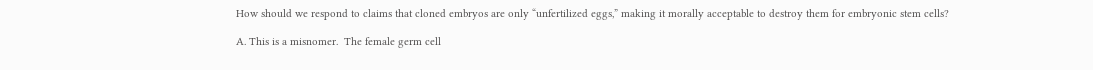How should we respond to claims that cloned embryos are only “unfertilized eggs,” making it morally acceptable to destroy them for embryonic stem cells?

A. This is a misnomer.  The female germ cell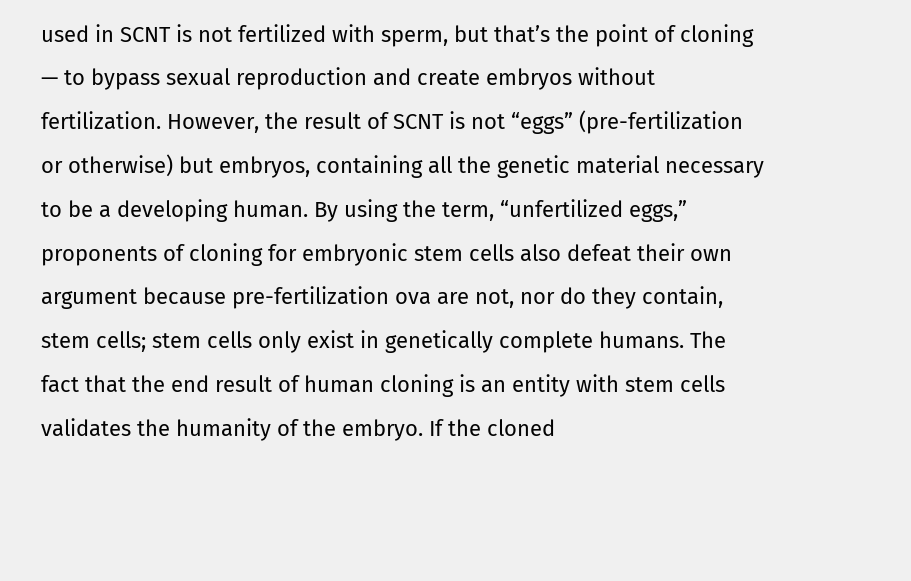used in SCNT is not fertilized with sperm, but that’s the point of cloning — to bypass sexual reproduction and create embryos without fertilization. However, the result of SCNT is not “eggs” (pre-fertilization or otherwise) but embryos, containing all the genetic material necessary to be a developing human. By using the term, “unfertilized eggs,” proponents of cloning for embryonic stem cells also defeat their own argument because pre-fertilization ova are not, nor do they contain, stem cells; stem cells only exist in genetically complete humans. The fact that the end result of human cloning is an entity with stem cells validates the humanity of the embryo. If the cloned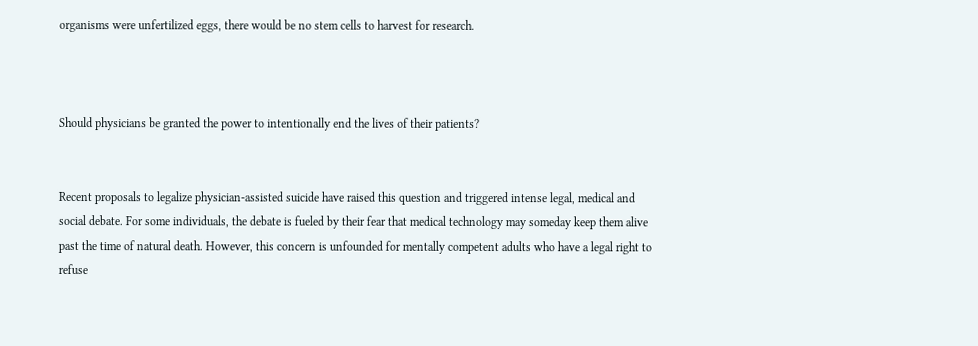organisms were unfertilized eggs, there would be no stem cells to harvest for research.



Should physicians be granted the power to intentionally end the lives of their patients?


Recent proposals to legalize physician-assisted suicide have raised this question and triggered intense legal, medical and social debate. For some individuals, the debate is fueled by their fear that medical technology may someday keep them alive past the time of natural death. However, this concern is unfounded for mentally competent adults who have a legal right to refuse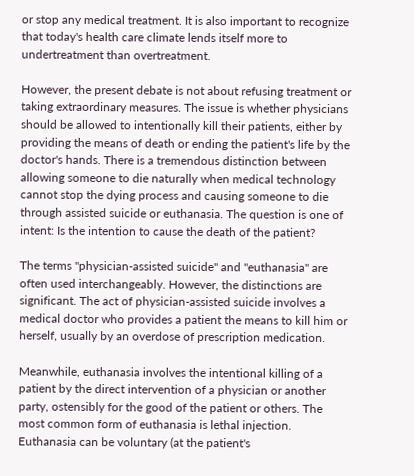or stop any medical treatment. It is also important to recognize that today's health care climate lends itself more to undertreatment than overtreatment.

However, the present debate is not about refusing treatment or taking extraordinary measures. The issue is whether physicians should be allowed to intentionally kill their patients, either by providing the means of death or ending the patient's life by the doctor's hands. There is a tremendous distinction between allowing someone to die naturally when medical technology cannot stop the dying process and causing someone to die through assisted suicide or euthanasia. The question is one of intent: Is the intention to cause the death of the patient?

The terms "physician-assisted suicide" and "euthanasia" are often used interchangeably. However, the distinctions are significant. The act of physician-assisted suicide involves a medical doctor who provides a patient the means to kill him or herself, usually by an overdose of prescription medication.

Meanwhile, euthanasia involves the intentional killing of a patient by the direct intervention of a physician or another party, ostensibly for the good of the patient or others. The most common form of euthanasia is lethal injection. Euthanasia can be voluntary (at the patient's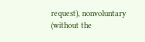request), nonvoluntary (without the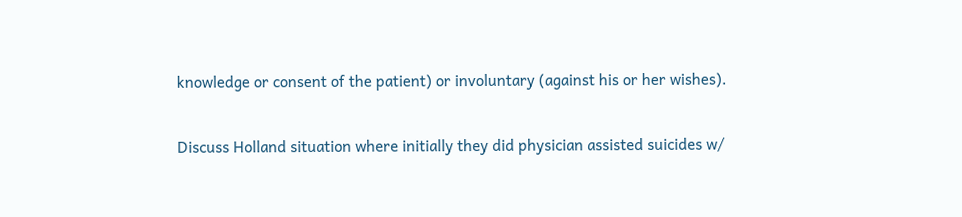knowledge or consent of the patient) or involuntary (against his or her wishes).

Discuss Holland situation where initially they did physician assisted suicides w/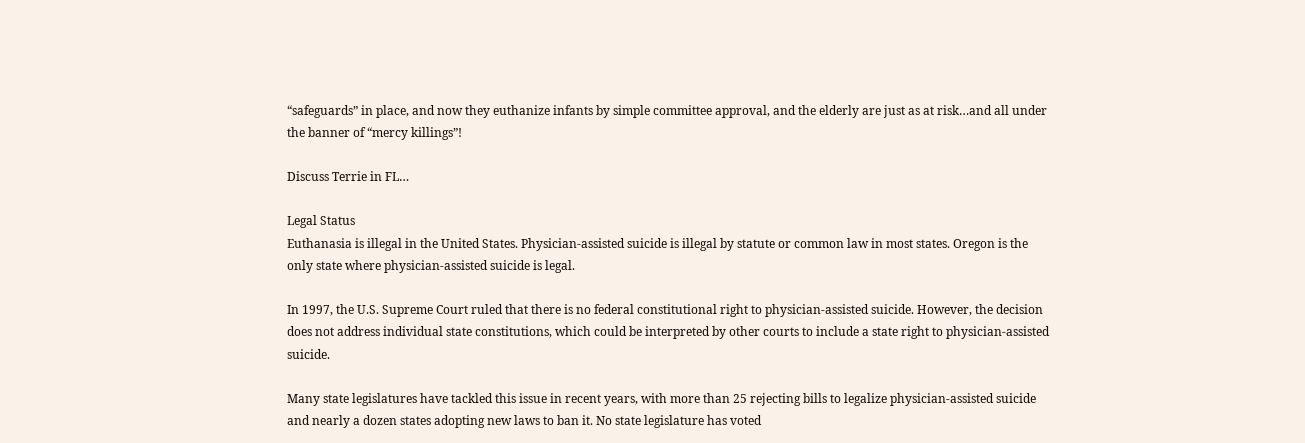“safeguards” in place, and now they euthanize infants by simple committee approval, and the elderly are just as at risk…and all under the banner of “mercy killings”!

Discuss Terrie in FL…

Legal Status
Euthanasia is illegal in the United States. Physician-assisted suicide is illegal by statute or common law in most states. Oregon is the only state where physician-assisted suicide is legal.

In 1997, the U.S. Supreme Court ruled that there is no federal constitutional right to physician-assisted suicide. However, the decision does not address individual state constitutions, which could be interpreted by other courts to include a state right to physician-assisted suicide.

Many state legislatures have tackled this issue in recent years, with more than 25 rejecting bills to legalize physician-assisted suicide and nearly a dozen states adopting new laws to ban it. No state legislature has voted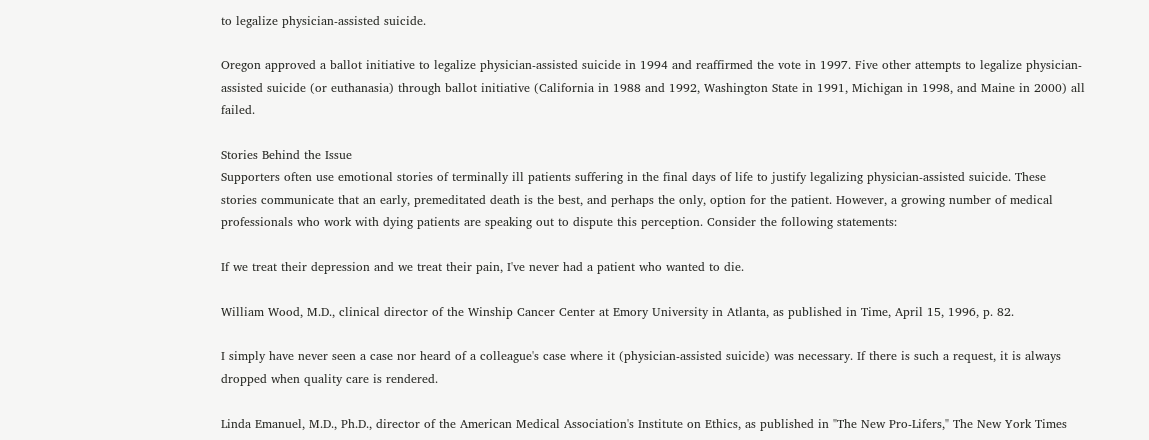to legalize physician-assisted suicide.

Oregon approved a ballot initiative to legalize physician-assisted suicide in 1994 and reaffirmed the vote in 1997. Five other attempts to legalize physician-assisted suicide (or euthanasia) through ballot initiative (California in 1988 and 1992, Washington State in 1991, Michigan in 1998, and Maine in 2000) all failed.

Stories Behind the Issue
Supporters often use emotional stories of terminally ill patients suffering in the final days of life to justify legalizing physician-assisted suicide. These stories communicate that an early, premeditated death is the best, and perhaps the only, option for the patient. However, a growing number of medical professionals who work with dying patients are speaking out to dispute this perception. Consider the following statements:

If we treat their depression and we treat their pain, I've never had a patient who wanted to die.

William Wood, M.D., clinical director of the Winship Cancer Center at Emory University in Atlanta, as published in Time, April 15, 1996, p. 82.

I simply have never seen a case nor heard of a colleague's case where it (physician-assisted suicide) was necessary. If there is such a request, it is always dropped when quality care is rendered.

Linda Emanuel, M.D., Ph.D., director of the American Medical Association's Institute on Ethics, as published in "The New Pro-Lifers," The New York Times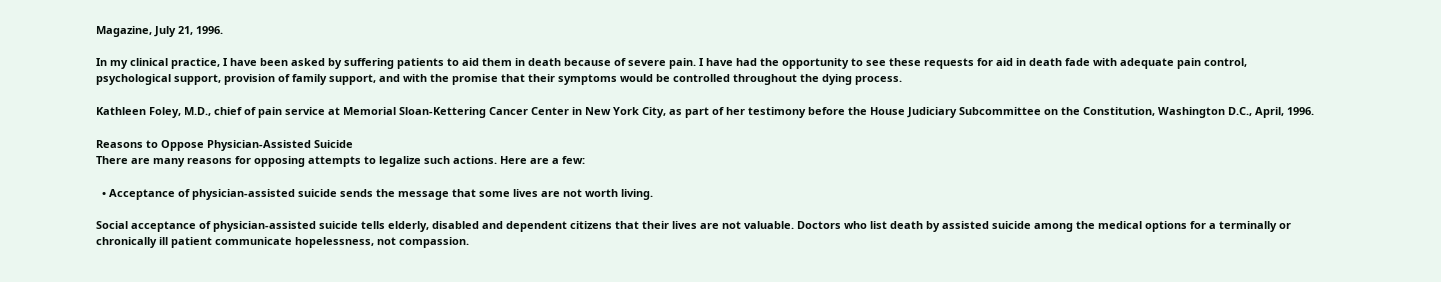Magazine, July 21, 1996.

In my clinical practice, I have been asked by suffering patients to aid them in death because of severe pain. I have had the opportunity to see these requests for aid in death fade with adequate pain control, psychological support, provision of family support, and with the promise that their symptoms would be controlled throughout the dying process.

Kathleen Foley, M.D., chief of pain service at Memorial Sloan-Kettering Cancer Center in New York City, as part of her testimony before the House Judiciary Subcommittee on the Constitution, Washington D.C., April, 1996.

Reasons to Oppose Physician-Assisted Suicide
There are many reasons for opposing attempts to legalize such actions. Here are a few:

  • Acceptance of physician-assisted suicide sends the message that some lives are not worth living.

Social acceptance of physician-assisted suicide tells elderly, disabled and dependent citizens that their lives are not valuable. Doctors who list death by assisted suicide among the medical options for a terminally or chronically ill patient communicate hopelessness, not compassion.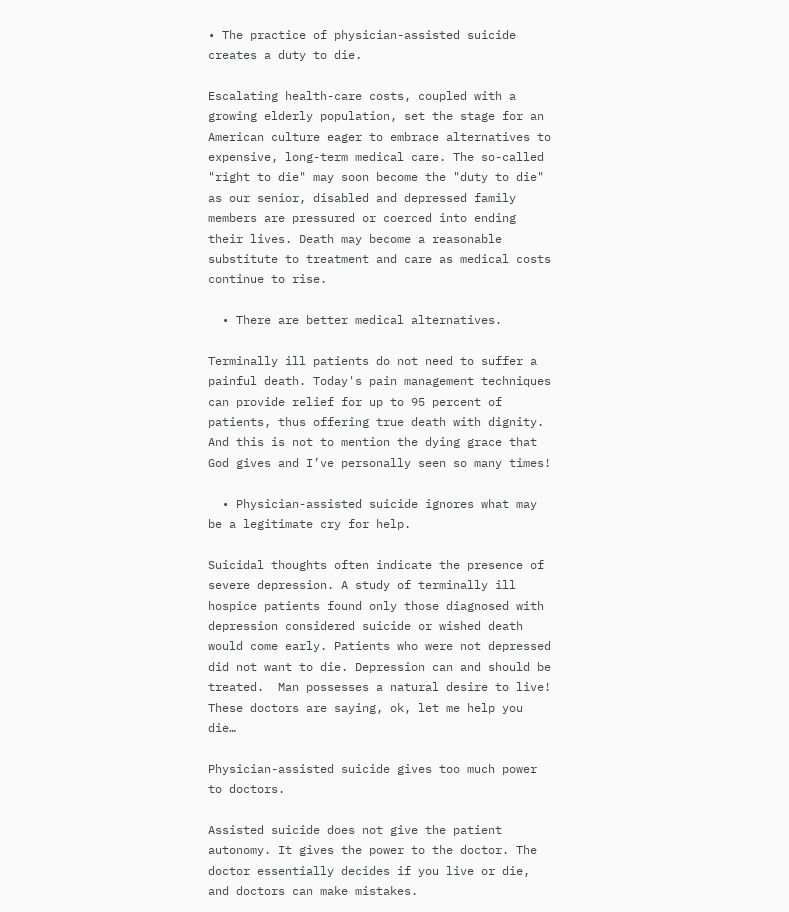• The practice of physician-assisted suicide creates a duty to die.

Escalating health-care costs, coupled with a growing elderly population, set the stage for an American culture eager to embrace alternatives to expensive, long-term medical care. The so-called "right to die" may soon become the "duty to die" as our senior, disabled and depressed family members are pressured or coerced into ending their lives. Death may become a reasonable substitute to treatment and care as medical costs continue to rise.

  • There are better medical alternatives.

Terminally ill patients do not need to suffer a painful death. Today's pain management techniques can provide relief for up to 95 percent of patients, thus offering true death with dignity. And this is not to mention the dying grace that God gives and I’ve personally seen so many times!

  • Physician-assisted suicide ignores what may be a legitimate cry for help.

Suicidal thoughts often indicate the presence of severe depression. A study of terminally ill hospice patients found only those diagnosed with depression considered suicide or wished death would come early. Patients who were not depressed did not want to die. Depression can and should be treated.  Man possesses a natural desire to live!  These doctors are saying, ok, let me help you die…

Physician-assisted suicide gives too much power to doctors.

Assisted suicide does not give the patient autonomy. It gives the power to the doctor. The doctor essentially decides if you live or die, and doctors can make mistakes.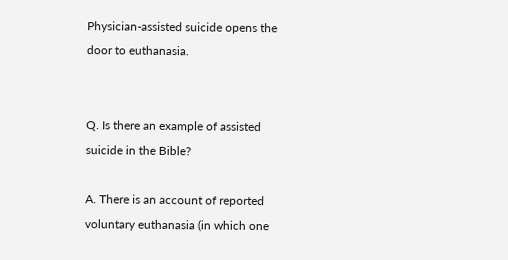Physician-assisted suicide opens the door to euthanasia.


Q. Is there an example of assisted suicide in the Bible?

A. There is an account of reported voluntary euthanasia (in which one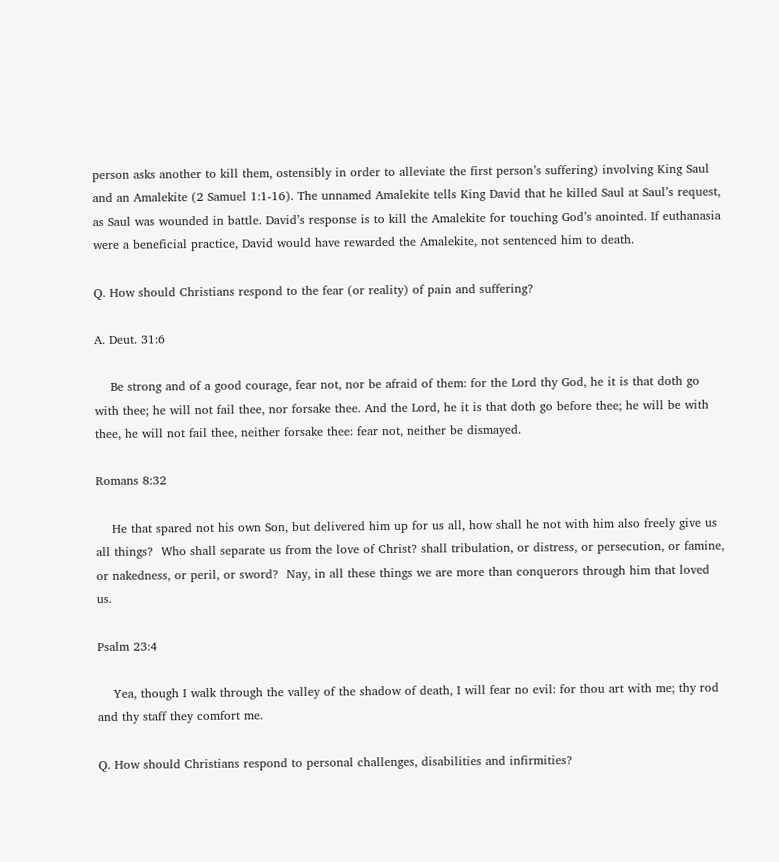person asks another to kill them, ostensibly in order to alleviate the first person’s suffering) involving King Saul and an Amalekite (2 Samuel 1:1-16). The unnamed Amalekite tells King David that he killed Saul at Saul’s request, as Saul was wounded in battle. David’s response is to kill the Amalekite for touching God’s anointed. If euthanasia were a beneficial practice, David would have rewarded the Amalekite, not sentenced him to death.

Q. How should Christians respond to the fear (or reality) of pain and suffering?

A. Deut. 31:6

    Be strong and of a good courage, fear not, nor be afraid of them: for the Lord thy God, he it is that doth go with thee; he will not fail thee, nor forsake thee. And the Lord, he it is that doth go before thee; he will be with thee, he will not fail thee, neither forsake thee: fear not, neither be dismayed.

Romans 8:32

    He that spared not his own Son, but delivered him up for us all, how shall he not with him also freely give us all things?  Who shall separate us from the love of Christ? shall tribulation, or distress, or persecution, or famine, or nakedness, or peril, or sword?  Nay, in all these things we are more than conquerors through him that loved us.

Psalm 23:4

    Yea, though I walk through the valley of the shadow of death, I will fear no evil: for thou art with me; thy rod and thy staff they comfort me.

Q. How should Christians respond to personal challenges, disabilities and infirmities?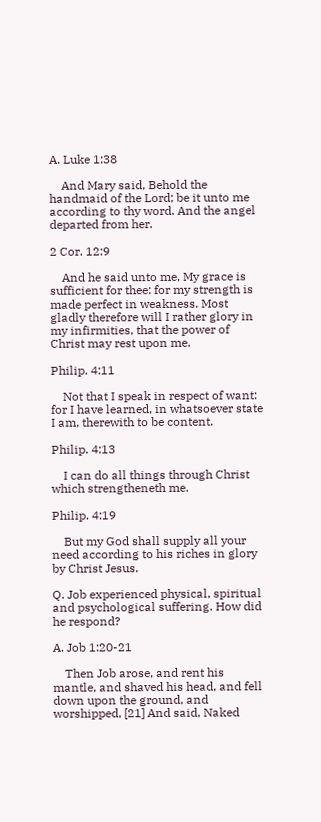A. Luke 1:38

    And Mary said, Behold the handmaid of the Lord; be it unto me according to thy word. And the angel departed from her.

2 Cor. 12:9

    And he said unto me, My grace is sufficient for thee: for my strength is made perfect in weakness. Most gladly therefore will I rather glory in my infirmities, that the power of Christ may rest upon me.

Philip. 4:11

    Not that I speak in respect of want: for I have learned, in whatsoever state I am, therewith to be content.

Philip. 4:13

    I can do all things through Christ which strengtheneth me.

Philip. 4:19

    But my God shall supply all your need according to his riches in glory by Christ Jesus.

Q. Job experienced physical, spiritual and psychological suffering. How did he respond?

A. Job 1:20-21

    Then Job arose, and rent his mantle, and shaved his head, and fell down upon the ground, and worshipped, [21] And said, Naked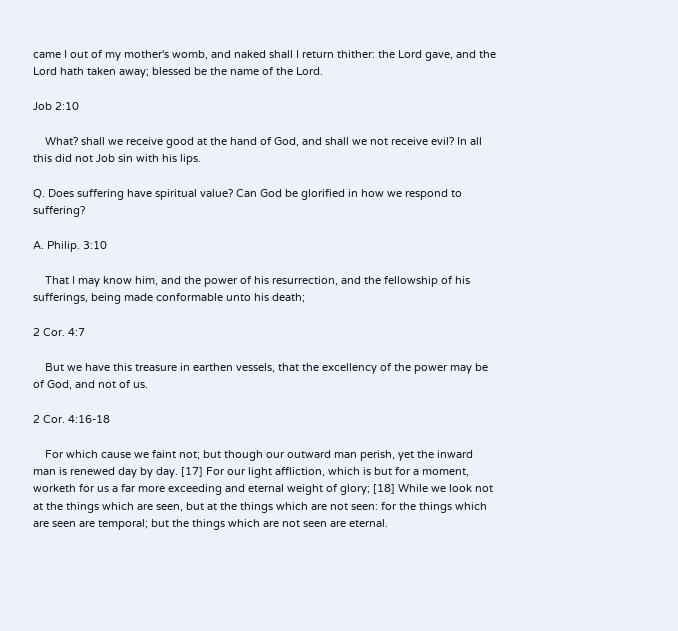came I out of my mother's womb, and naked shall I return thither: the Lord gave, and the Lord hath taken away; blessed be the name of the Lord.

Job 2:10

    What? shall we receive good at the hand of God, and shall we not receive evil? In all this did not Job sin with his lips.

Q. Does suffering have spiritual value? Can God be glorified in how we respond to suffering?

A. Philip. 3:10

    That I may know him, and the power of his resurrection, and the fellowship of his sufferings, being made conformable unto his death;

2 Cor. 4:7

    But we have this treasure in earthen vessels, that the excellency of the power may be of God, and not of us.

2 Cor. 4:16-18

    For which cause we faint not; but though our outward man perish, yet the inward man is renewed day by day. [17] For our light affliction, which is but for a moment, worketh for us a far more exceeding and eternal weight of glory; [18] While we look not at the things which are seen, but at the things which are not seen: for the things which are seen are temporal; but the things which are not seen are eternal.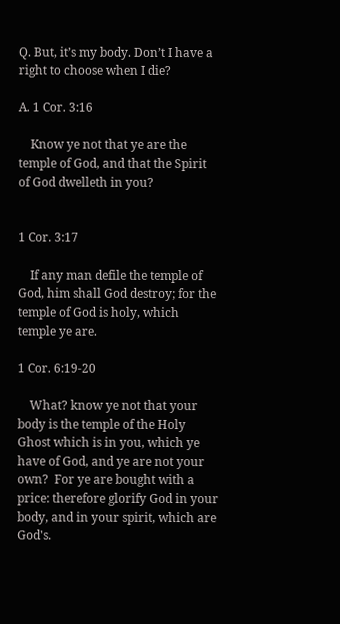Q. But, it’s my body. Don’t I have a right to choose when I die?

A. 1 Cor. 3:16

    Know ye not that ye are the temple of God, and that the Spirit of God dwelleth in you?


1 Cor. 3:17

    If any man defile the temple of God, him shall God destroy; for the temple of God is holy, which temple ye are.

1 Cor. 6:19-20

    What? know ye not that your body is the temple of the Holy Ghost which is in you, which ye have of God, and ye are not your own?  For ye are bought with a price: therefore glorify God in your body, and in your spirit, which are God's.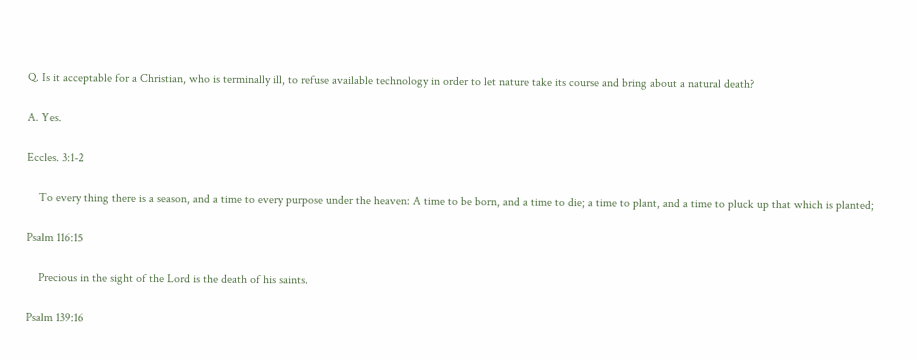Q. Is it acceptable for a Christian, who is terminally ill, to refuse available technology in order to let nature take its course and bring about a natural death?

A. Yes.

Eccles. 3:1-2

    To every thing there is a season, and a time to every purpose under the heaven: A time to be born, and a time to die; a time to plant, and a time to pluck up that which is planted;

Psalm 116:15

    Precious in the sight of the Lord is the death of his saints.

Psalm 139:16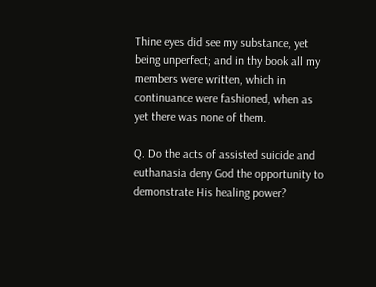Thine eyes did see my substance, yet being unperfect; and in thy book all my members were written, which in continuance were fashioned, when as yet there was none of them.

Q. Do the acts of assisted suicide and euthanasia deny God the opportunity to demonstrate His healing power?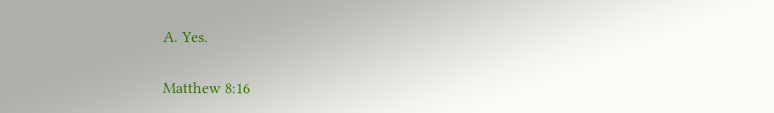A. Yes.

Matthew 8:16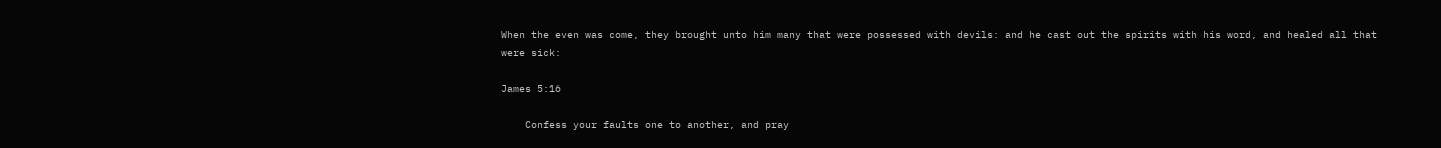When the even was come, they brought unto him many that were possessed with devils: and he cast out the spirits with his word, and healed all that were sick:

James 5:16

    Confess your faults one to another, and pray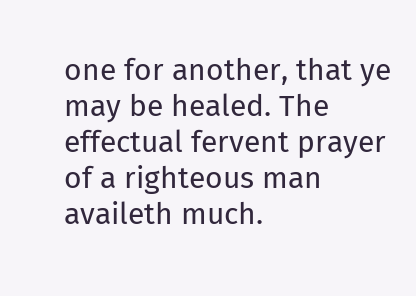one for another, that ye may be healed. The effectual fervent prayer of a righteous man availeth much.